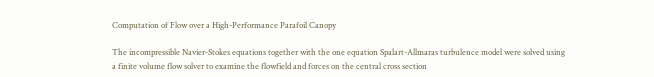Computation of Flow over a High-Performance Parafoil Canopy

The incompressible Navier-Stokes equations together with the one equation Spalart-Allmaras turbulence model were solved using a finite volume flow solver to examine the flowfield and forces on the central cross section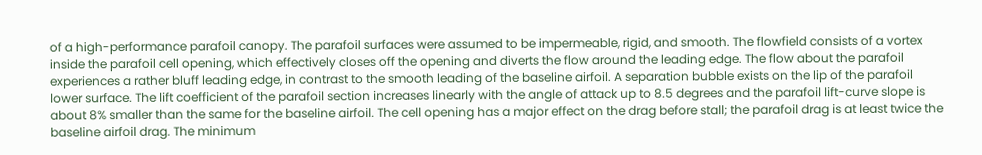of a high-performance parafoil canopy. The parafoil surfaces were assumed to be impermeable, rigid, and smooth. The flowfield consists of a vortex inside the parafoil cell opening, which effectively closes off the opening and diverts the flow around the leading edge. The flow about the parafoil experiences a rather bluff leading edge, in contrast to the smooth leading of the baseline airfoil. A separation bubble exists on the lip of the parafoil lower surface. The lift coefficient of the parafoil section increases linearly with the angle of attack up to 8.5 degrees and the parafoil lift-curve slope is about 8% smaller than the same for the baseline airfoil. The cell opening has a major effect on the drag before stall; the parafoil drag is at least twice the baseline airfoil drag. The minimum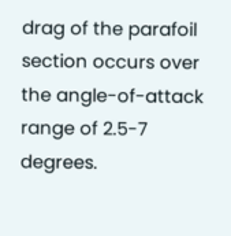drag of the parafoil section occurs over the angle-of-attack range of 2.5-7 degrees.